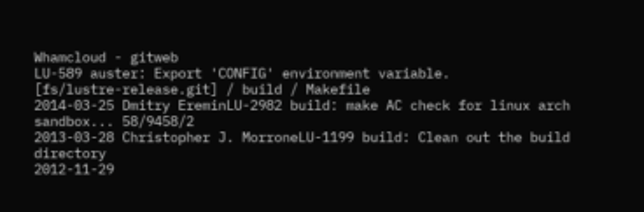Whamcloud - gitweb
LU-589 auster: Export 'CONFIG' environment variable.
[fs/lustre-release.git] / build / Makefile
2014-03-25 Dmitry EreminLU-2982 build: make AC check for linux arch sandbox... 58/9458/2
2013-03-28 Christopher J. MorroneLU-1199 build: Clean out the build directory
2012-11-29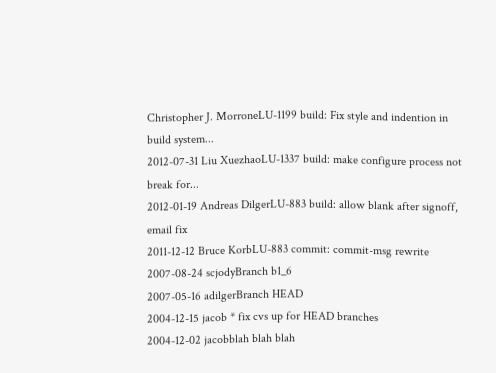Christopher J. MorroneLU-1199 build: Fix style and indention in build system...
2012-07-31 Liu XuezhaoLU-1337 build: make configure process not break for...
2012-01-19 Andreas DilgerLU-883 build: allow blank after signoff, email fix
2011-12-12 Bruce KorbLU-883 commit: commit-msg rewrite
2007-08-24 scjodyBranch b1_6
2007-05-16 adilgerBranch HEAD
2004-12-15 jacob * fix cvs up for HEAD branches
2004-12-02 jacobblah blah blah